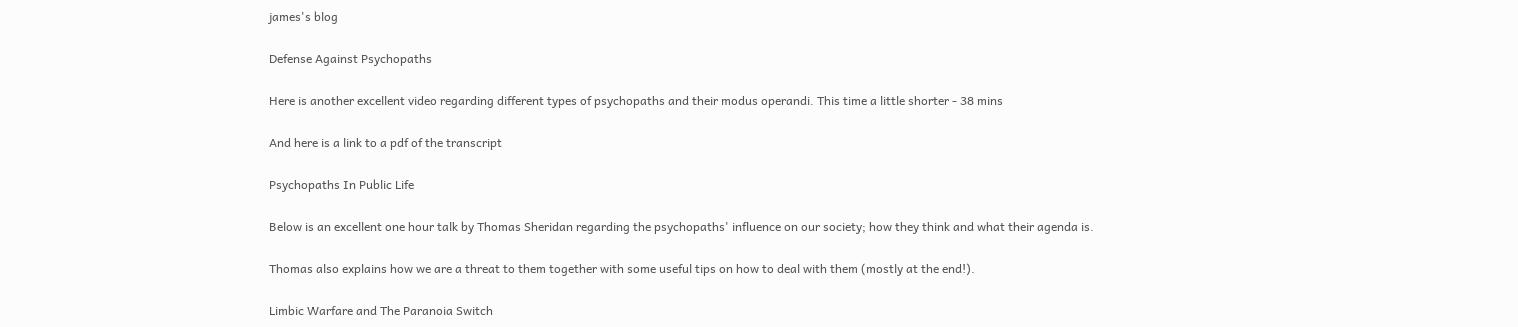james's blog

Defense Against Psychopaths

Here is another excellent video regarding different types of psychopaths and their modus operandi. This time a little shorter - 38 mins

And here is a link to a pdf of the transcript

Psychopaths In Public Life

Below is an excellent one hour talk by Thomas Sheridan regarding the psychopaths' influence on our society; how they think and what their agenda is.

Thomas also explains how we are a threat to them together with some useful tips on how to deal with them (mostly at the end!).

Limbic Warfare and The Paranoia Switch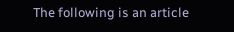The following is an article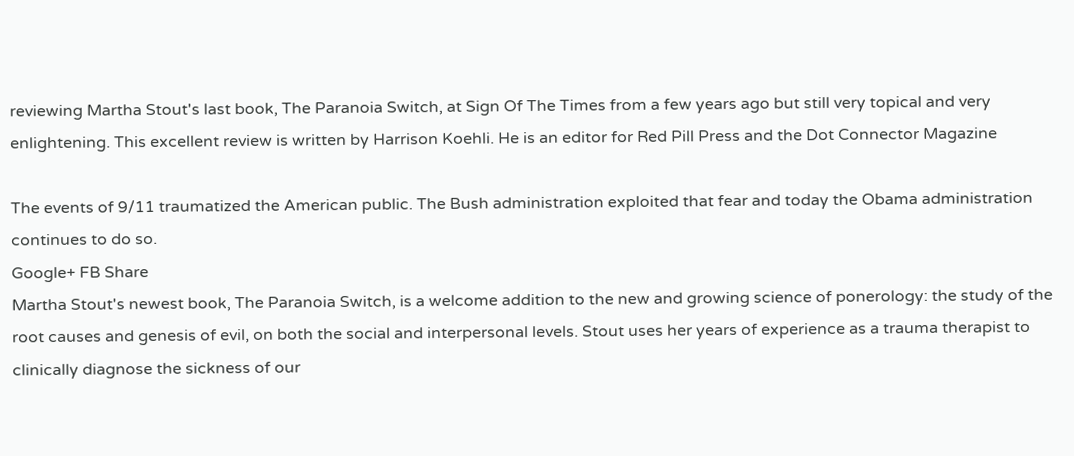reviewing Martha Stout's last book, The Paranoia Switch, at Sign Of The Times from a few years ago but still very topical and very enlightening. This excellent review is written by Harrison Koehli. He is an editor for Red Pill Press and the Dot Connector Magazine

The events of 9/11 traumatized the American public. The Bush administration exploited that fear and today the Obama administration continues to do so.
Google+ FB Share
Martha Stout's newest book, The Paranoia Switch, is a welcome addition to the new and growing science of ponerology: the study of the root causes and genesis of evil, on both the social and interpersonal levels. Stout uses her years of experience as a trauma therapist to clinically diagnose the sickness of our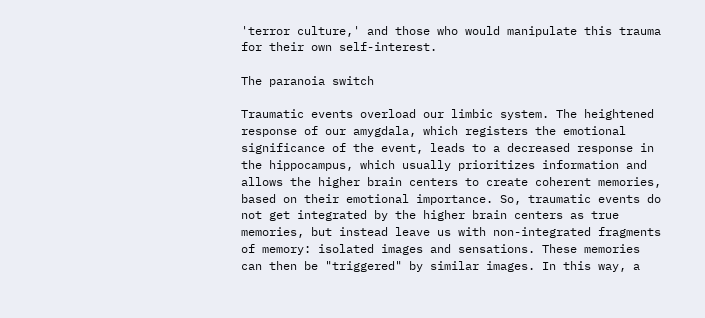'terror culture,' and those who would manipulate this trauma for their own self-interest.

The paranoia switch

Traumatic events overload our limbic system. The heightened response of our amygdala, which registers the emotional significance of the event, leads to a decreased response in the hippocampus, which usually prioritizes information and allows the higher brain centers to create coherent memories, based on their emotional importance. So, traumatic events do not get integrated by the higher brain centers as true memories, but instead leave us with non-integrated fragments of memory: isolated images and sensations. These memories can then be "triggered" by similar images. In this way, a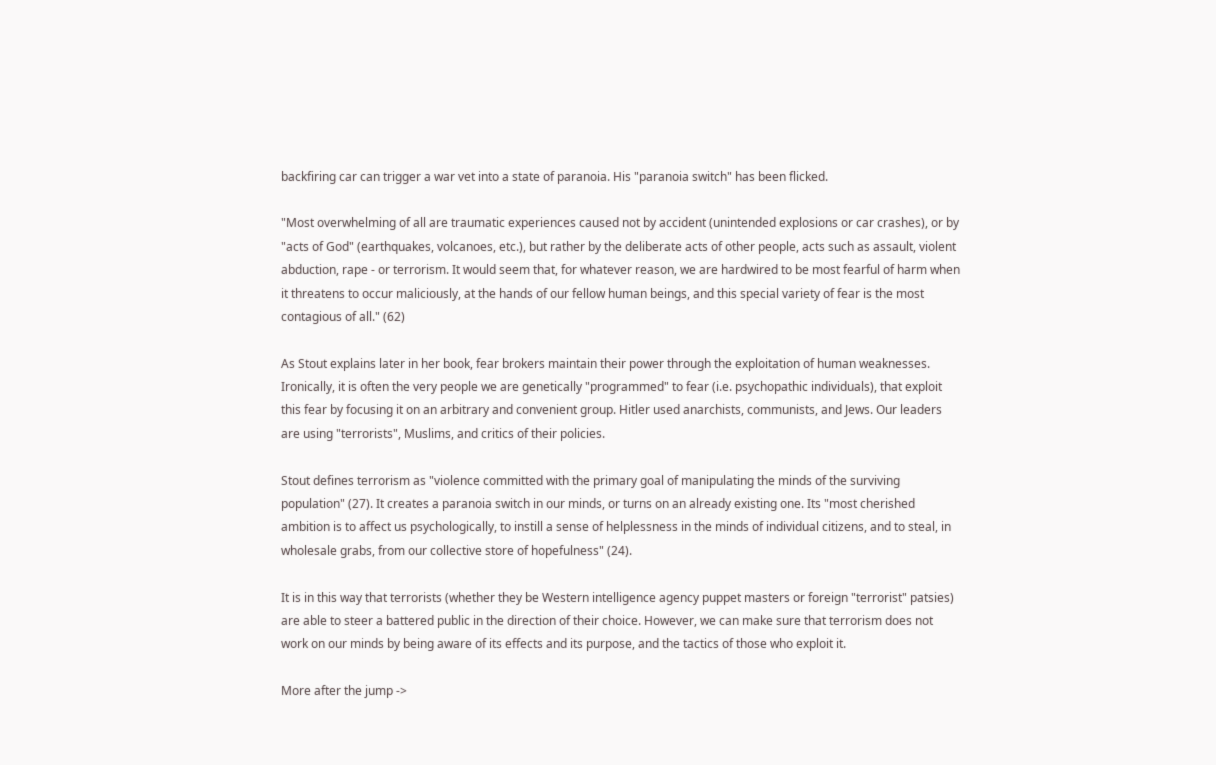backfiring car can trigger a war vet into a state of paranoia. His "paranoia switch" has been flicked.

"Most overwhelming of all are traumatic experiences caused not by accident (unintended explosions or car crashes), or by "acts of God" (earthquakes, volcanoes, etc.), but rather by the deliberate acts of other people, acts such as assault, violent abduction, rape - or terrorism. It would seem that, for whatever reason, we are hardwired to be most fearful of harm when it threatens to occur maliciously, at the hands of our fellow human beings, and this special variety of fear is the most contagious of all." (62)

As Stout explains later in her book, fear brokers maintain their power through the exploitation of human weaknesses. Ironically, it is often the very people we are genetically "programmed" to fear (i.e. psychopathic individuals), that exploit this fear by focusing it on an arbitrary and convenient group. Hitler used anarchists, communists, and Jews. Our leaders are using "terrorists", Muslims, and critics of their policies.

Stout defines terrorism as "violence committed with the primary goal of manipulating the minds of the surviving population" (27). It creates a paranoia switch in our minds, or turns on an already existing one. Its "most cherished ambition is to affect us psychologically, to instill a sense of helplessness in the minds of individual citizens, and to steal, in wholesale grabs, from our collective store of hopefulness" (24).

It is in this way that terrorists (whether they be Western intelligence agency puppet masters or foreign "terrorist" patsies) are able to steer a battered public in the direction of their choice. However, we can make sure that terrorism does not work on our minds by being aware of its effects and its purpose, and the tactics of those who exploit it.

More after the jump ->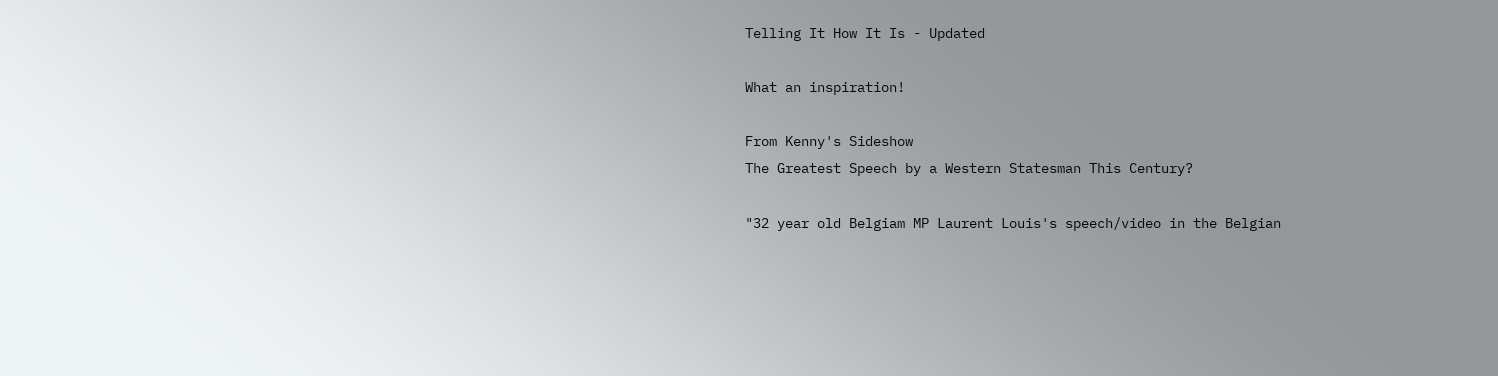Telling It How It Is - Updated

What an inspiration!

From Kenny's Sideshow
The Greatest Speech by a Western Statesman This Century?

"32 year old Belgiam MP Laurent Louis's speech/video in the Belgian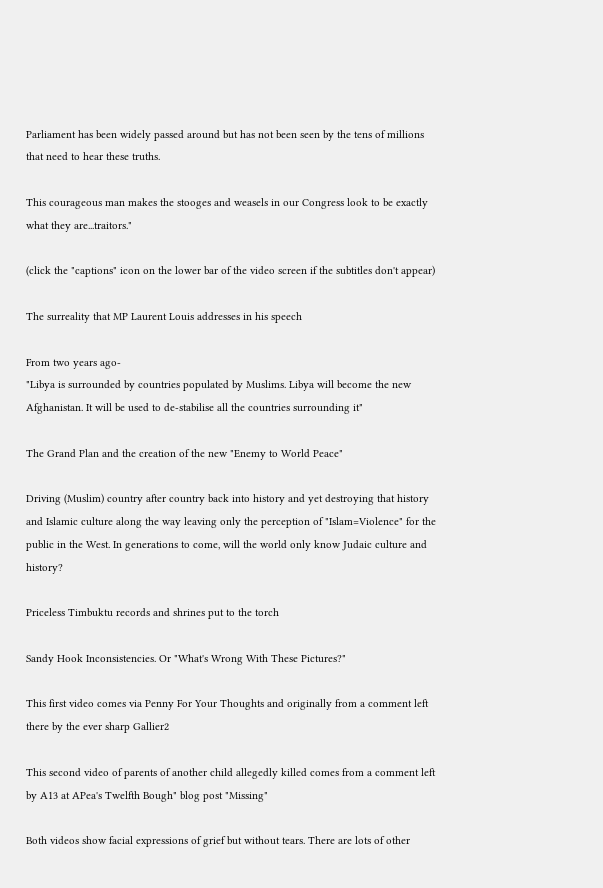Parliament has been widely passed around but has not been seen by the tens of millions that need to hear these truths.

This courageous man makes the stooges and weasels in our Congress look to be exactly what they are...traitors."

(click the "captions" icon on the lower bar of the video screen if the subtitles don't appear)

The surreality that MP Laurent Louis addresses in his speech

From two years ago-
"Libya is surrounded by countries populated by Muslims. Libya will become the new Afghanistan. It will be used to de-stabilise all the countries surrounding it"

The Grand Plan and the creation of the new "Enemy to World Peace"

Driving (Muslim) country after country back into history and yet destroying that history and Islamic culture along the way leaving only the perception of "Islam=Violence" for the public in the West. In generations to come, will the world only know Judaic culture and history?

Priceless Timbuktu records and shrines put to the torch

Sandy Hook Inconsistencies. Or "What's Wrong With These Pictures?"

This first video comes via Penny For Your Thoughts and originally from a comment left there by the ever sharp Gallier2

This second video of parents of another child allegedly killed comes from a comment left by A13 at APea's Twelfth Bough" blog post "Missing"

Both videos show facial expressions of grief but without tears. There are lots of other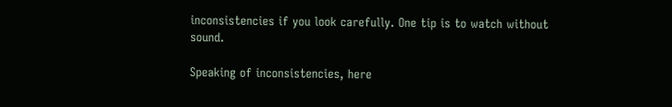inconsistencies if you look carefully. One tip is to watch without sound.

Speaking of inconsistencies, here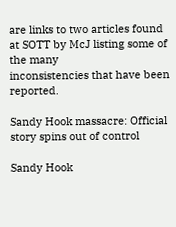are links to two articles found at SOTT by McJ listing some of the many
inconsistencies that have been reported.

Sandy Hook massacre: Official story spins out of control

Sandy Hook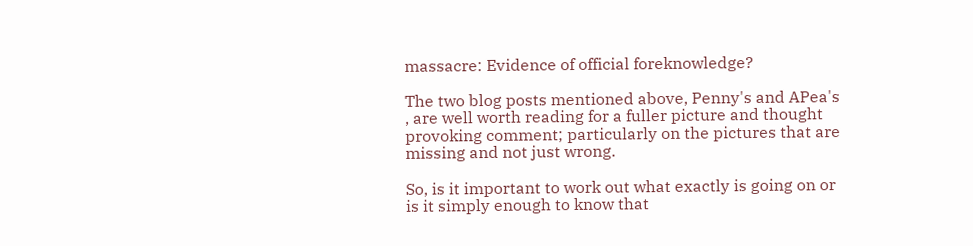massacre: Evidence of official foreknowledge?

The two blog posts mentioned above, Penny's and APea's , are well worth reading for a fuller picture and thought provoking comment; particularly on the pictures that are missing and not just wrong.

So, is it important to work out what exactly is going on or is it simply enough to know that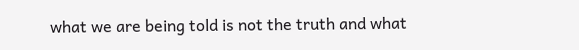what we are being told is not the truth and what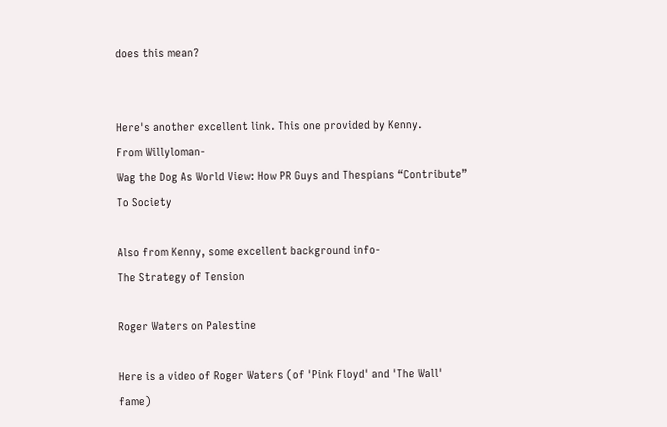does this mean?


Here's another excellent link. This one provided by Kenny.
From Willyloman-
Wag the Dog As World View: How PR Guys and Thespians “Contribute” To Society

Also from Kenny, some excellent background info-
The Strategy of Tension

Roger Waters on Palestine

Here is a video of Roger Waters (of 'Pink Floyd' and 'The Wall' fame)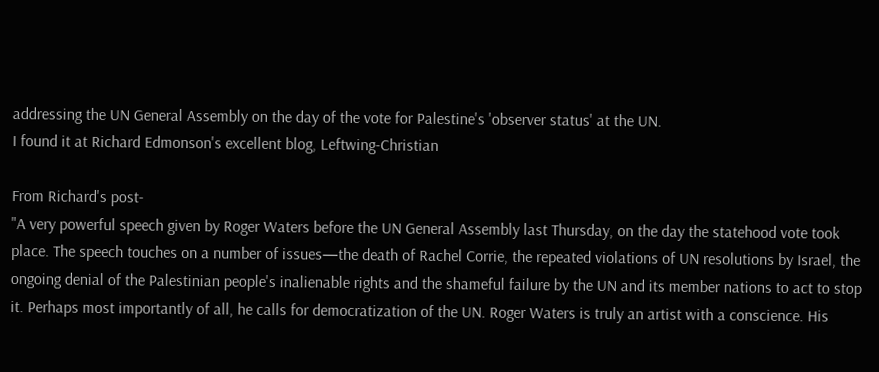addressing the UN General Assembly on the day of the vote for Palestine's 'observer status' at the UN.
I found it at Richard Edmonson's excellent blog, Leftwing-Christian

From Richard's post-
"A very powerful speech given by Roger Waters before the UN General Assembly last Thursday, on the day the statehood vote took place. The speech touches on a number of issues—the death of Rachel Corrie, the repeated violations of UN resolutions by Israel, the ongoing denial of the Palestinian people's inalienable rights and the shameful failure by the UN and its member nations to act to stop it. Perhaps most importantly of all, he calls for democratization of the UN. Roger Waters is truly an artist with a conscience. His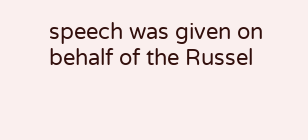speech was given on behalf of the Russel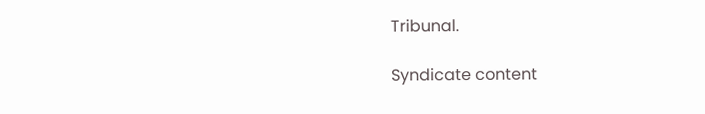Tribunal.

Syndicate content